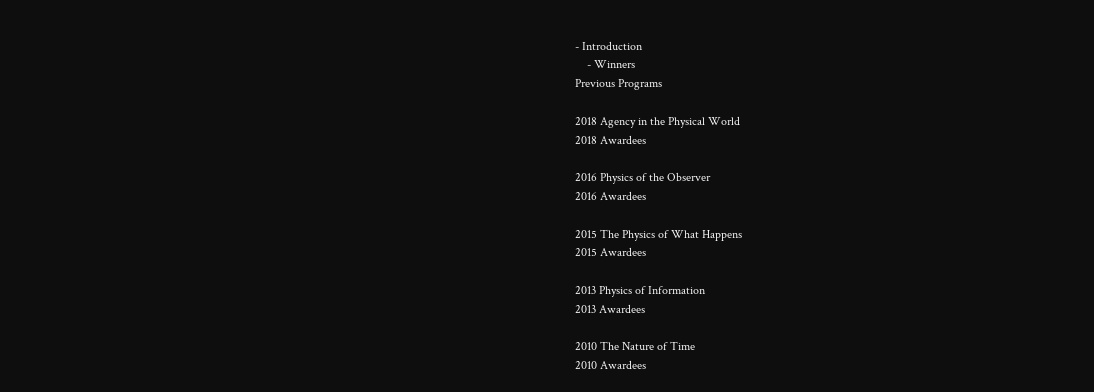- Introduction
    - Winners
Previous Programs

2018 Agency in the Physical World
2018 Awardees

2016 Physics of the Observer
2016 Awardees

2015 The Physics of What Happens
2015 Awardees

2013 Physics of Information
2013 Awardees

2010 The Nature of Time
2010 Awardees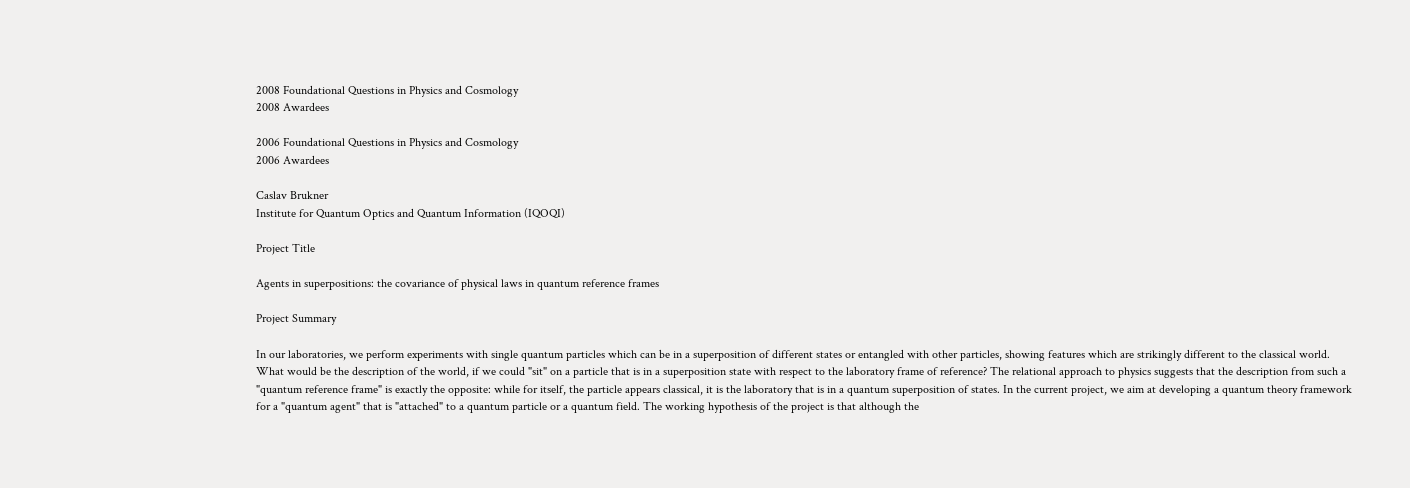2008 Foundational Questions in Physics and Cosmology
2008 Awardees

2006 Foundational Questions in Physics and Cosmology
2006 Awardees

Caslav Brukner
Institute for Quantum Optics and Quantum Information (IQOQI)

Project Title

Agents in superpositions: the covariance of physical laws in quantum reference frames

Project Summary

In our laboratories, we perform experiments with single quantum particles which can be in a superposition of different states or entangled with other particles, showing features which are strikingly different to the classical world. What would be the description of the world, if we could "sit" on a particle that is in a superposition state with respect to the laboratory frame of reference? The relational approach to physics suggests that the description from such a "quantum reference frame" is exactly the opposite: while for itself, the particle appears classical, it is the laboratory that is in a quantum superposition of states. In the current project, we aim at developing a quantum theory framework for a "quantum agent" that is "attached" to a quantum particle or a quantum field. The working hypothesis of the project is that although the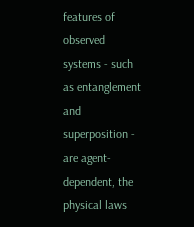features of observed systems - such as entanglement and superposition - are agent-dependent, the physical laws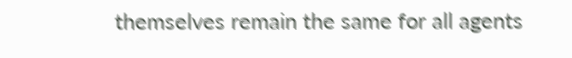themselves remain the same for all agents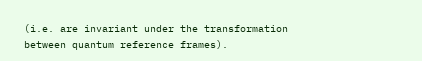(i.e. are invariant under the transformation between quantum reference frames).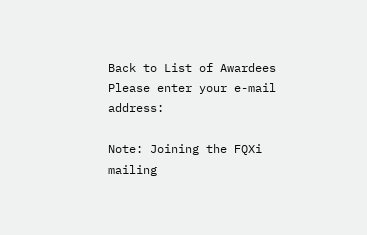Back to List of Awardees
Please enter your e-mail address:

Note: Joining the FQXi mailing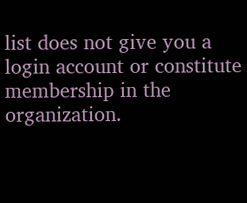list does not give you a login account or constitute membership in the organization.